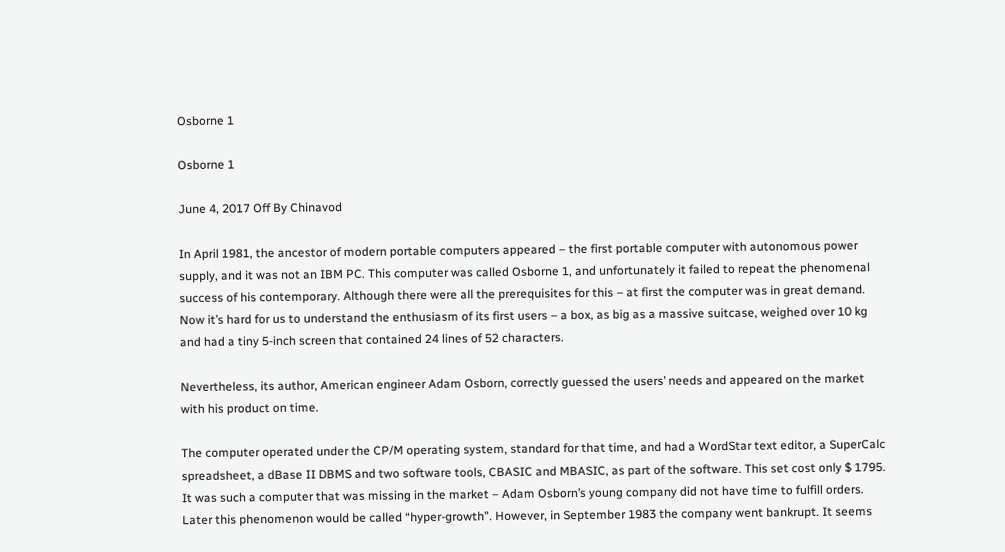Osborne 1

Osborne 1

June 4, 2017 Off By Chinavod

In April 1981, the ancestor of modern portable computers appeared – the first portable computer with autonomous power supply, and it was not an IBM PC. This computer was called Osborne 1, and unfortunately it failed to repeat the phenomenal success of his contemporary. Although there were all the prerequisites for this – at first the computer was in great demand. Now it’s hard for us to understand the enthusiasm of its first users – a box, as big as a massive suitcase, weighed over 10 kg and had a tiny 5-inch screen that contained 24 lines of 52 characters.

Nevertheless, its author, American engineer Adam Osborn, correctly guessed the users’ needs and appeared on the market with his product on time.

The computer operated under the CP/M operating system, standard for that time, and had a WordStar text editor, a SuperCalc spreadsheet, a dBase II DBMS and two software tools, CBASIC and MBASIC, as part of the software. This set cost only $ 1795. It was such a computer that was missing in the market – Adam Osborn’s young company did not have time to fulfill orders. Later this phenomenon would be called “hyper-growth”. However, in September 1983 the company went bankrupt. It seems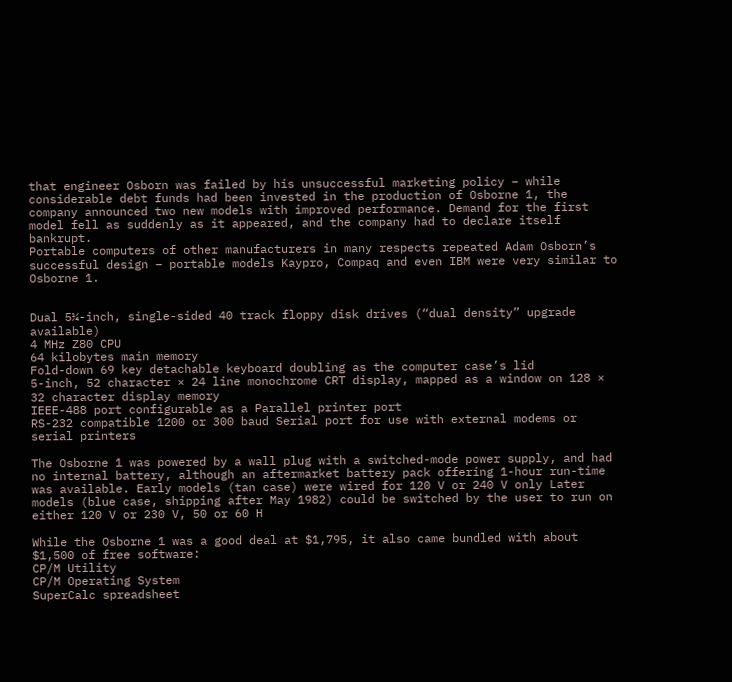that engineer Osborn was failed by his unsuccessful marketing policy – while considerable debt funds had been invested in the production of Osborne 1, the company announced two new models with improved performance. Demand for the first model fell as suddenly as it appeared, and the company had to declare itself bankrupt.
Portable computers of other manufacturers in many respects repeated Adam Osborn’s successful design – portable models Kaypro, Compaq and even IBM were very similar to Osborne 1.


Dual 5¼-inch, single-sided 40 track floppy disk drives (“dual density” upgrade available)
4 MHz Z80 CPU
64 kilobytes main memory
Fold-down 69 key detachable keyboard doubling as the computer case’s lid
5-inch, 52 character × 24 line monochrome CRT display, mapped as a window on 128 × 32 character display memory
IEEE-488 port configurable as a Parallel printer port
RS-232 compatible 1200 or 300 baud Serial port for use with external modems or serial printers

The Osborne 1 was powered by a wall plug with a switched-mode power supply, and had no internal battery, although an aftermarket battery pack offering 1-hour run-time was available. Early models (tan case) were wired for 120 V or 240 V only Later models (blue case, shipping after May 1982) could be switched by the user to run on either 120 V or 230 V, 50 or 60 H

While the Osborne 1 was a good deal at $1,795, it also came bundled with about $1,500 of free software:
CP/M Utility
CP/M Operating System
SuperCalc spreadsheet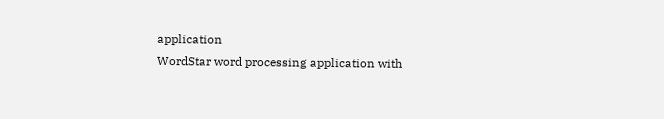application
WordStar word processing application with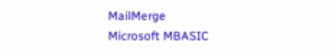MailMerge
Microsoft MBASIC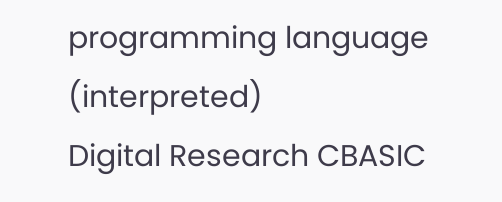programming language (interpreted)
Digital Research CBASIC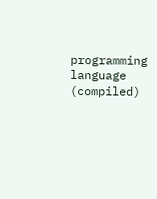programming language (compiled)